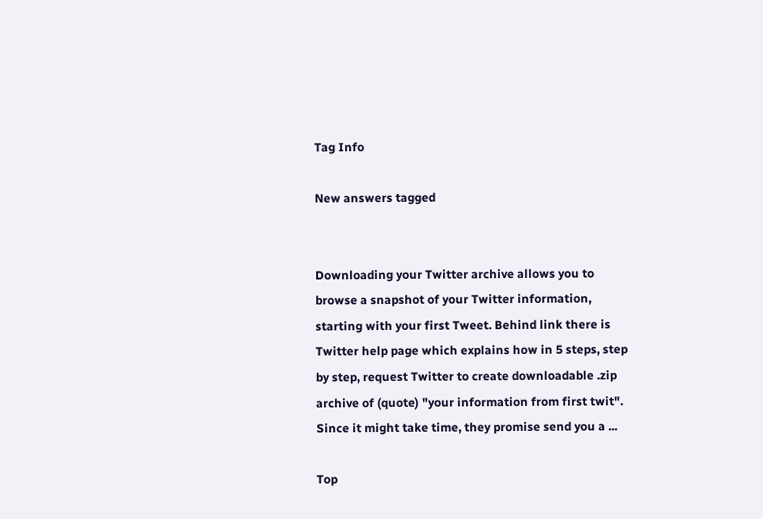Tag Info

New answers tagged


Downloading your Twitter archive allows you to browse a snapshot of your Twitter information, starting with your first Tweet. Behind link there is Twitter help page which explains how in 5 steps, step by step, request Twitter to create downloadable .zip archive of (quote) "your information from first twit". Since it might take time, they promise send you a ...

Top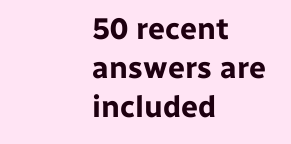50 recent answers are included